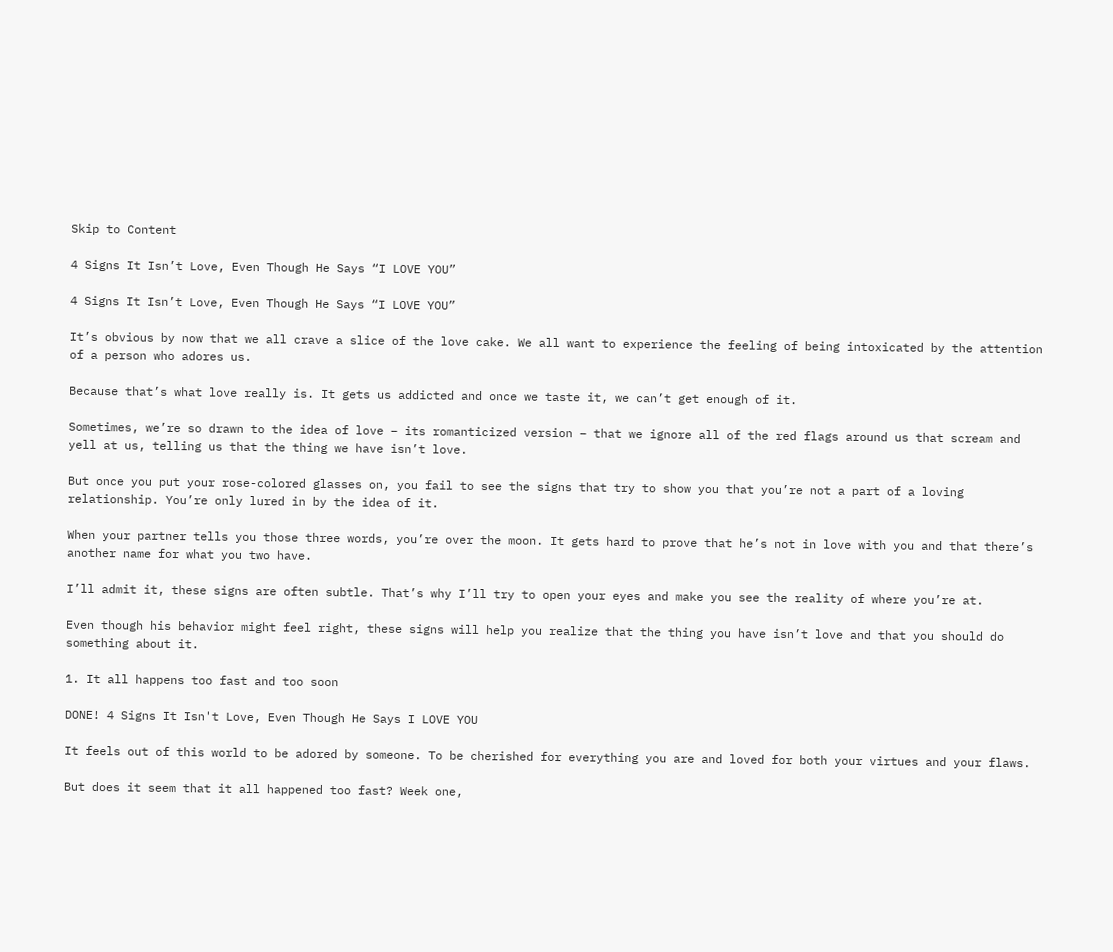Skip to Content

4 Signs It Isn’t Love, Even Though He Says “I LOVE YOU”

4 Signs It Isn’t Love, Even Though He Says “I LOVE YOU”

It’s obvious by now that we all crave a slice of the love cake. We all want to experience the feeling of being intoxicated by the attention of a person who adores us.

Because that’s what love really is. It gets us addicted and once we taste it, we can’t get enough of it.

Sometimes, we’re so drawn to the idea of love – its romanticized version – that we ignore all of the red flags around us that scream and yell at us, telling us that the thing we have isn’t love.

But once you put your rose-colored glasses on, you fail to see the signs that try to show you that you’re not a part of a loving relationship. You’re only lured in by the idea of it.

When your partner tells you those three words, you’re over the moon. It gets hard to prove that he’s not in love with you and that there’s another name for what you two have.

I’ll admit it, these signs are often subtle. That’s why I’ll try to open your eyes and make you see the reality of where you’re at.

Even though his behavior might feel right, these signs will help you realize that the thing you have isn’t love and that you should do something about it.

1. It all happens too fast and too soon

DONE! 4 Signs It Isn't Love, Even Though He Says I LOVE YOU

It feels out of this world to be adored by someone. To be cherished for everything you are and loved for both your virtues and your flaws.

But does it seem that it all happened too fast? Week one,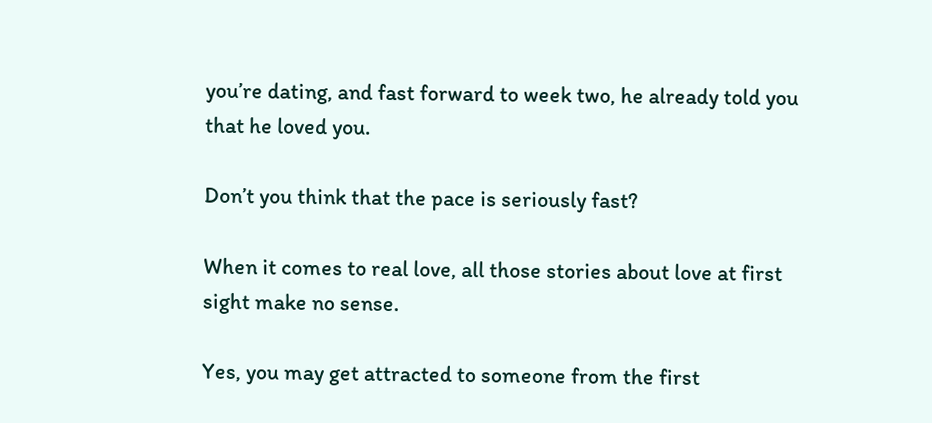you’re dating, and fast forward to week two, he already told you that he loved you.

Don’t you think that the pace is seriously fast?

When it comes to real love, all those stories about love at first sight make no sense.

Yes, you may get attracted to someone from the first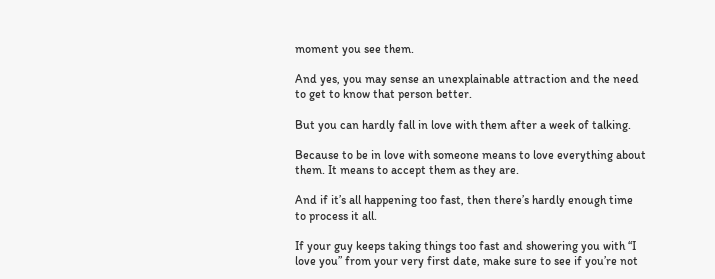moment you see them.

And yes, you may sense an unexplainable attraction and the need to get to know that person better.

But you can hardly fall in love with them after a week of talking.

Because to be in love with someone means to love everything about them. It means to accept them as they are.

And if it’s all happening too fast, then there’s hardly enough time to process it all.

If your guy keeps taking things too fast and showering you with “I love you” from your very first date, make sure to see if you’re not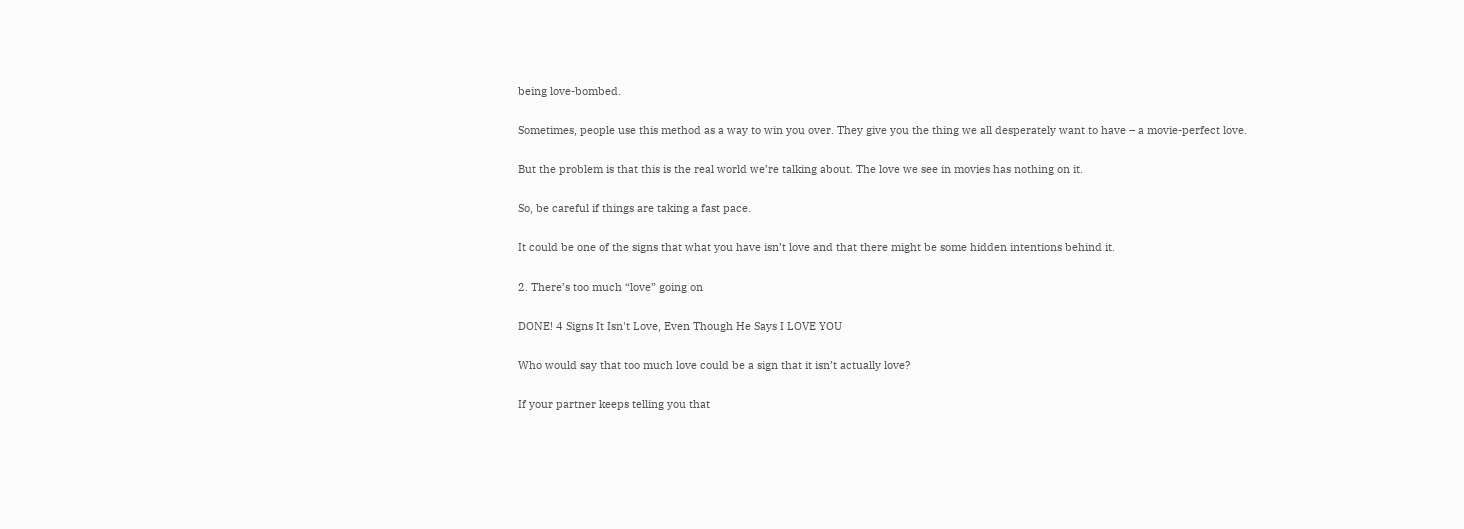being love-bombed.

Sometimes, people use this method as a way to win you over. They give you the thing we all desperately want to have – a movie-perfect love.

But the problem is that this is the real world we’re talking about. The love we see in movies has nothing on it.

So, be careful if things are taking a fast pace.

It could be one of the signs that what you have isn’t love and that there might be some hidden intentions behind it.

2. There’s too much “love” going on

DONE! 4 Signs It Isn't Love, Even Though He Says I LOVE YOU

Who would say that too much love could be a sign that it isn’t actually love?

If your partner keeps telling you that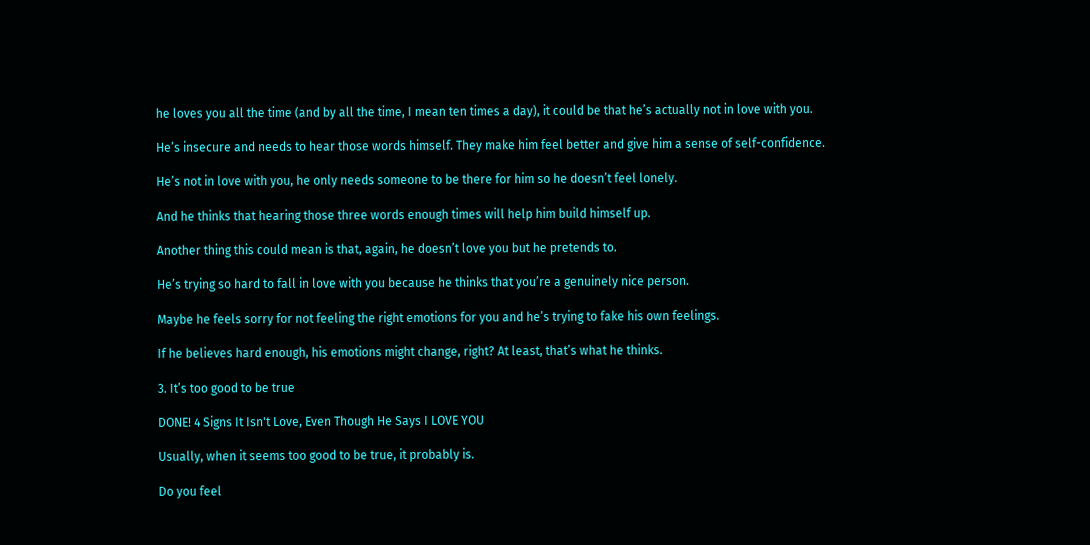he loves you all the time (and by all the time, I mean ten times a day), it could be that he’s actually not in love with you.

He’s insecure and needs to hear those words himself. They make him feel better and give him a sense of self-confidence.

He’s not in love with you, he only needs someone to be there for him so he doesn’t feel lonely.

And he thinks that hearing those three words enough times will help him build himself up.

Another thing this could mean is that, again, he doesn’t love you but he pretends to.

He’s trying so hard to fall in love with you because he thinks that you’re a genuinely nice person.

Maybe he feels sorry for not feeling the right emotions for you and he’s trying to fake his own feelings.

If he believes hard enough, his emotions might change, right? At least, that’s what he thinks.

3. It’s too good to be true

DONE! 4 Signs It Isn't Love, Even Though He Says I LOVE YOU

Usually, when it seems too good to be true, it probably is.

Do you feel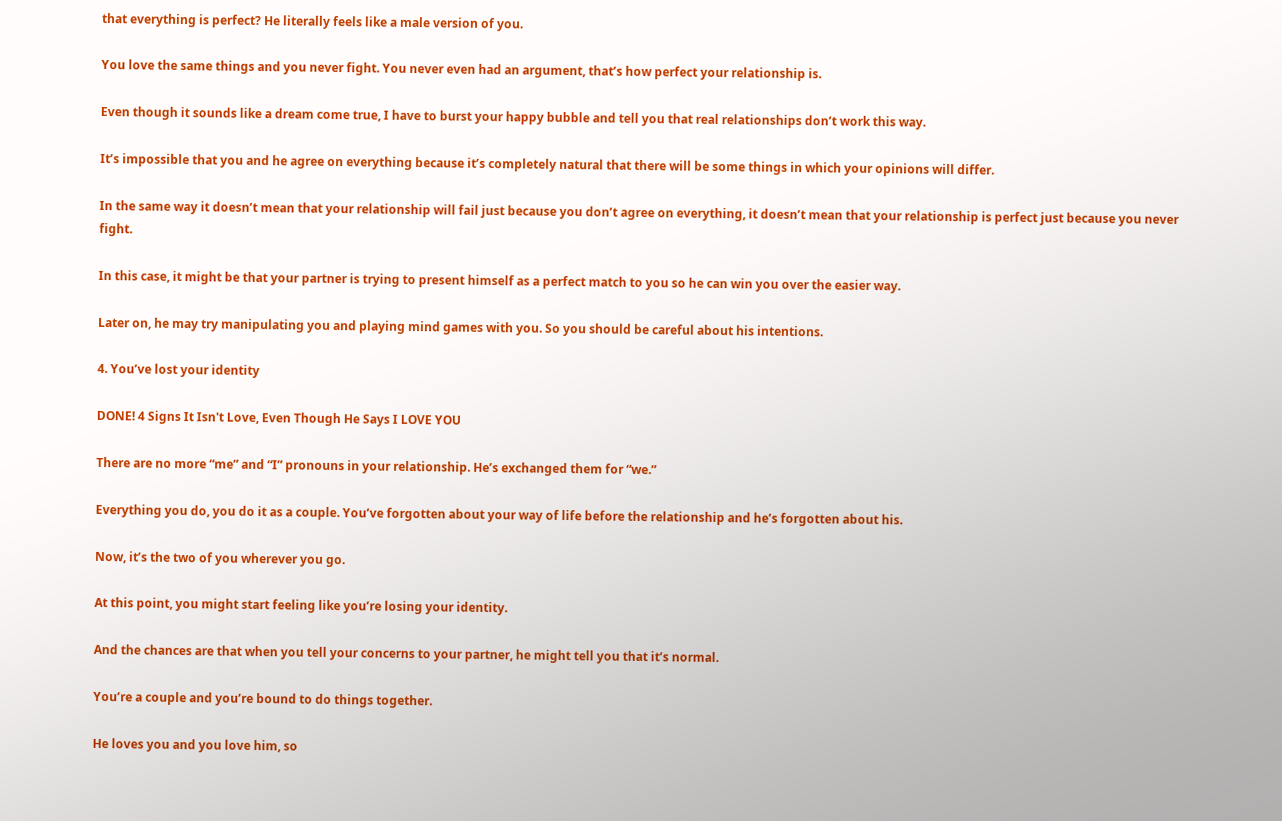that everything is perfect? He literally feels like a male version of you.

You love the same things and you never fight. You never even had an argument, that’s how perfect your relationship is.

Even though it sounds like a dream come true, I have to burst your happy bubble and tell you that real relationships don’t work this way.

It’s impossible that you and he agree on everything because it’s completely natural that there will be some things in which your opinions will differ.

In the same way it doesn’t mean that your relationship will fail just because you don’t agree on everything, it doesn’t mean that your relationship is perfect just because you never fight.

In this case, it might be that your partner is trying to present himself as a perfect match to you so he can win you over the easier way.

Later on, he may try manipulating you and playing mind games with you. So you should be careful about his intentions.

4. You’ve lost your identity

DONE! 4 Signs It Isn't Love, Even Though He Says I LOVE YOU

There are no more “me” and “I” pronouns in your relationship. He’s exchanged them for “we.”

Everything you do, you do it as a couple. You’ve forgotten about your way of life before the relationship and he’s forgotten about his.

Now, it’s the two of you wherever you go.

At this point, you might start feeling like you’re losing your identity.

And the chances are that when you tell your concerns to your partner, he might tell you that it’s normal.

You’re a couple and you’re bound to do things together.

He loves you and you love him, so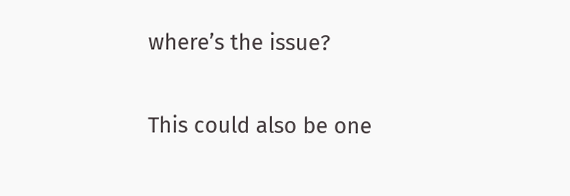where’s the issue?

This could also be one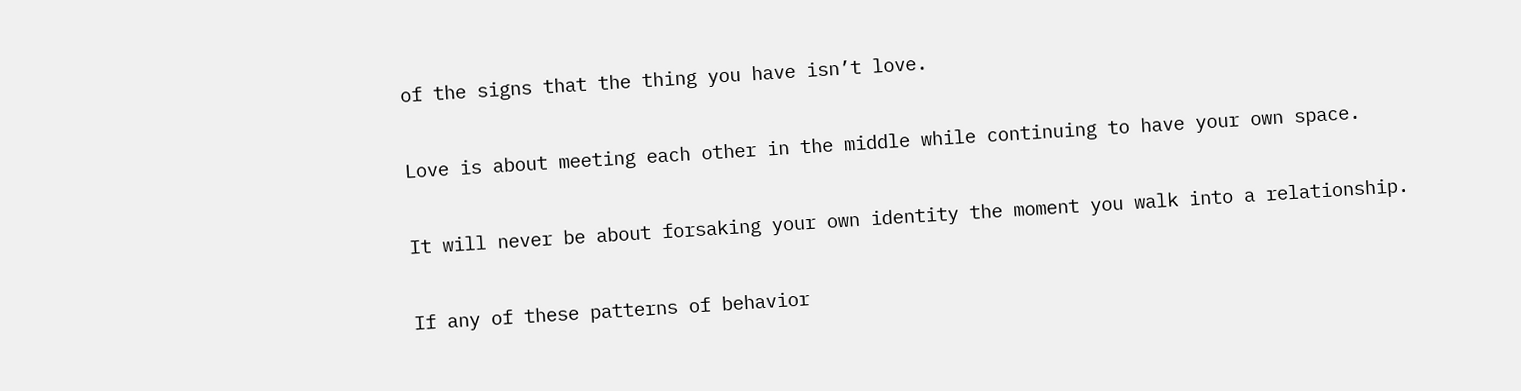of the signs that the thing you have isn’t love.

Love is about meeting each other in the middle while continuing to have your own space.

It will never be about forsaking your own identity the moment you walk into a relationship.

If any of these patterns of behavior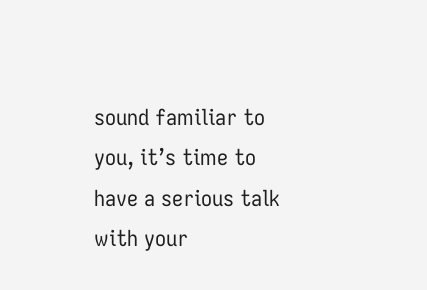sound familiar to you, it’s time to have a serious talk with your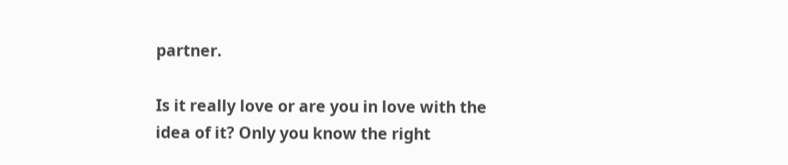partner.

Is it really love or are you in love with the idea of it? Only you know the right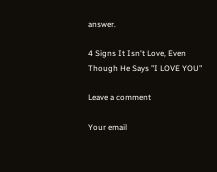answer.

4 Signs It Isn't Love, Even Though He Says "I LOVE YOU"

Leave a comment

Your email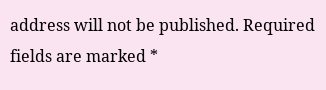address will not be published. Required fields are marked *